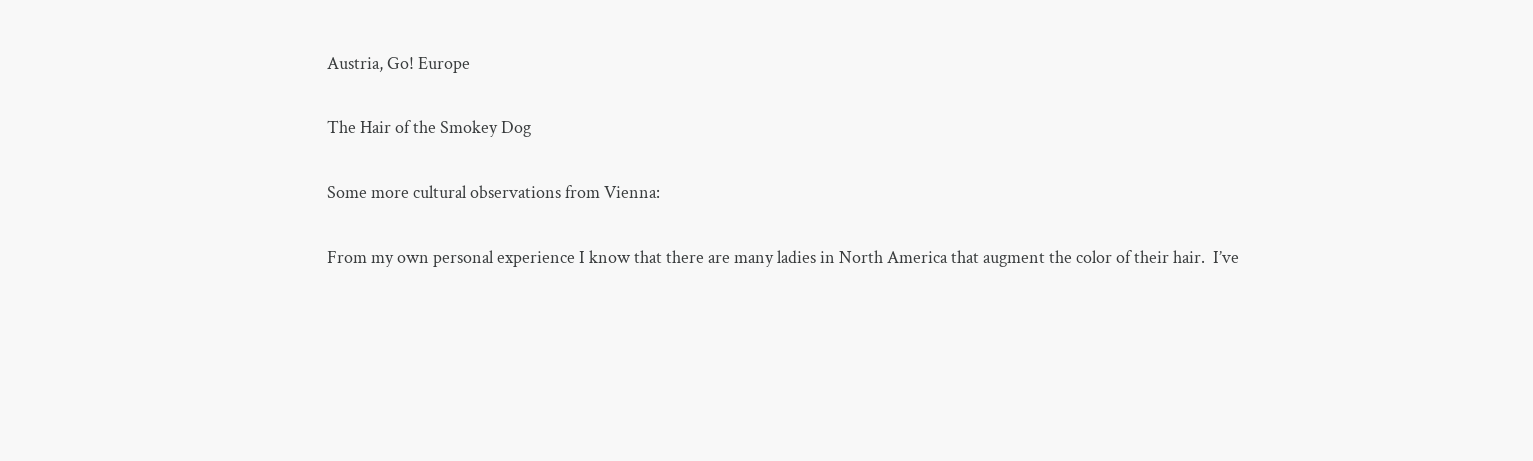Austria, Go! Europe

The Hair of the Smokey Dog

Some more cultural observations from Vienna:

From my own personal experience I know that there are many ladies in North America that augment the color of their hair.  I’ve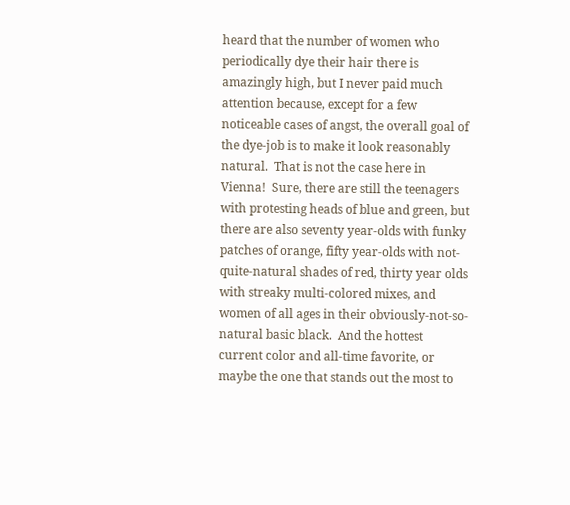heard that the number of women who periodically dye their hair there is amazingly high, but I never paid much attention because, except for a few noticeable cases of angst, the overall goal of the dye-job is to make it look reasonably natural.  That is not the case here in Vienna!  Sure, there are still the teenagers with protesting heads of blue and green, but there are also seventy year-olds with funky patches of orange, fifty year-olds with not-quite-natural shades of red, thirty year olds with streaky multi-colored mixes, and women of all ages in their obviously-not-so-natural basic black.  And the hottest current color and all-time favorite, or maybe the one that stands out the most to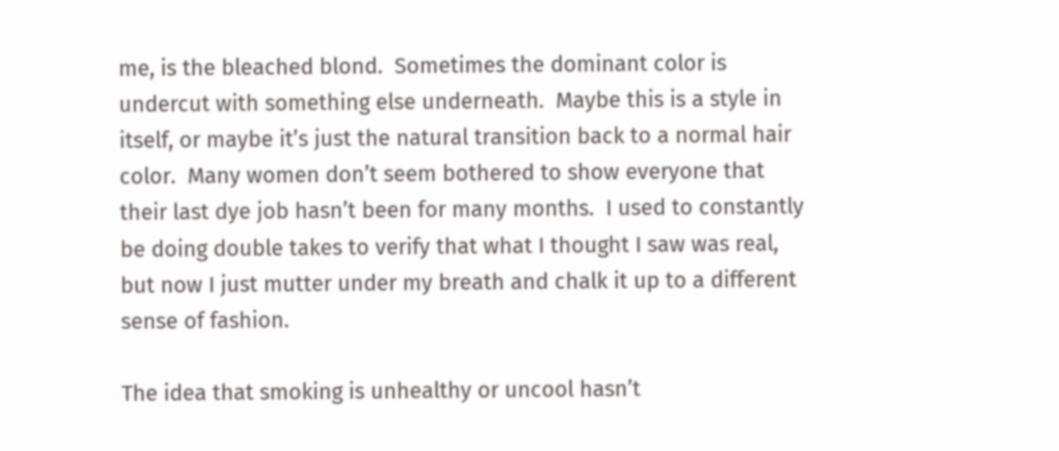me, is the bleached blond.  Sometimes the dominant color is undercut with something else underneath.  Maybe this is a style in itself, or maybe it’s just the natural transition back to a normal hair color.  Many women don’t seem bothered to show everyone that their last dye job hasn’t been for many months.  I used to constantly be doing double takes to verify that what I thought I saw was real, but now I just mutter under my breath and chalk it up to a different sense of fashion.

The idea that smoking is unhealthy or uncool hasn’t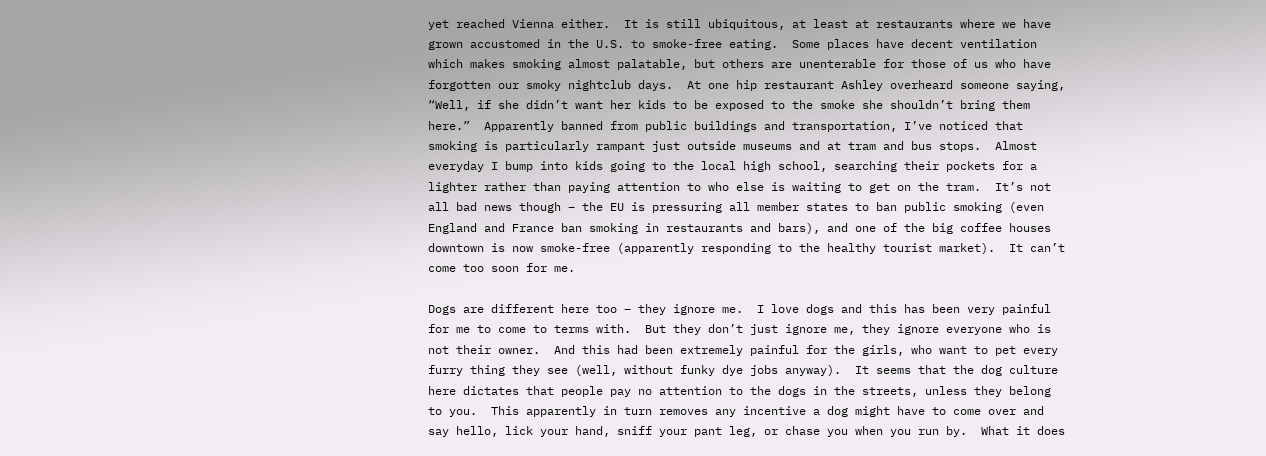yet reached Vienna either.  It is still ubiquitous, at least at restaurants where we have grown accustomed in the U.S. to smoke-free eating.  Some places have decent ventilation which makes smoking almost palatable, but others are unenterable for those of us who have forgotten our smoky nightclub days.  At one hip restaurant Ashley overheard someone saying, “Well, if she didn’t want her kids to be exposed to the smoke she shouldn’t bring them here.”  Apparently banned from public buildings and transportation, I’ve noticed that smoking is particularly rampant just outside museums and at tram and bus stops.  Almost everyday I bump into kids going to the local high school, searching their pockets for a lighter rather than paying attention to who else is waiting to get on the tram.  It’s not all bad news though – the EU is pressuring all member states to ban public smoking (even England and France ban smoking in restaurants and bars), and one of the big coffee houses downtown is now smoke-free (apparently responding to the healthy tourist market).  It can’t come too soon for me.

Dogs are different here too – they ignore me.  I love dogs and this has been very painful for me to come to terms with.  But they don’t just ignore me, they ignore everyone who is not their owner.  And this had been extremely painful for the girls, who want to pet every furry thing they see (well, without funky dye jobs anyway).  It seems that the dog culture here dictates that people pay no attention to the dogs in the streets, unless they belong to you.  This apparently in turn removes any incentive a dog might have to come over and say hello, lick your hand, sniff your pant leg, or chase you when you run by.  What it does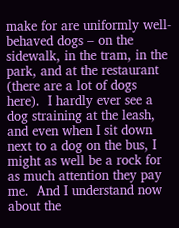make for are uniformly well-behaved dogs – on the sidewalk, in the tram, in the park, and at the restaurant (there are a lot of dogs here).  I hardly ever see a dog straining at the leash, and even when I sit down next to a dog on the bus, I might as well be a rock for as much attention they pay me.  And I understand now about the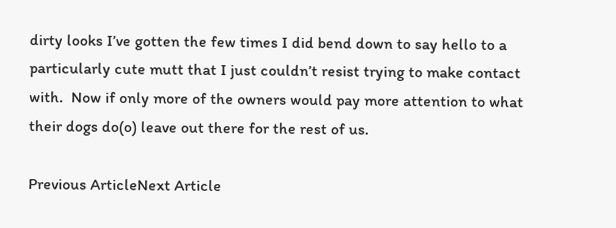dirty looks I’ve gotten the few times I did bend down to say hello to a particularly cute mutt that I just couldn’t resist trying to make contact with.  Now if only more of the owners would pay more attention to what their dogs do(o) leave out there for the rest of us.

Previous ArticleNext Article